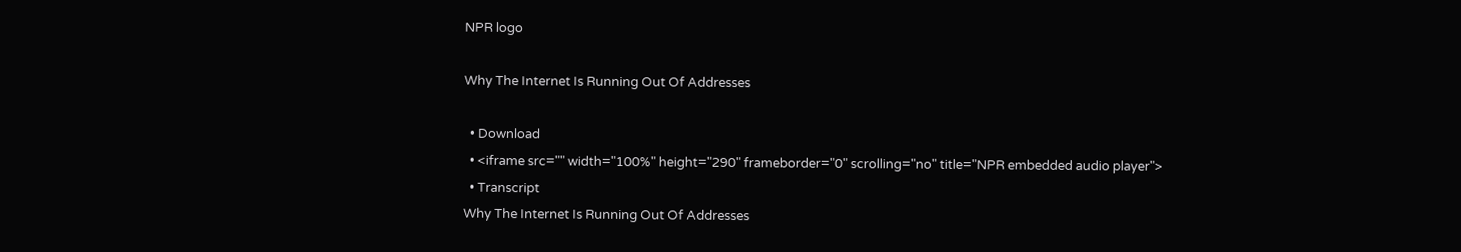NPR logo

Why The Internet Is Running Out Of Addresses

  • Download
  • <iframe src="" width="100%" height="290" frameborder="0" scrolling="no" title="NPR embedded audio player">
  • Transcript
Why The Internet Is Running Out Of Addresses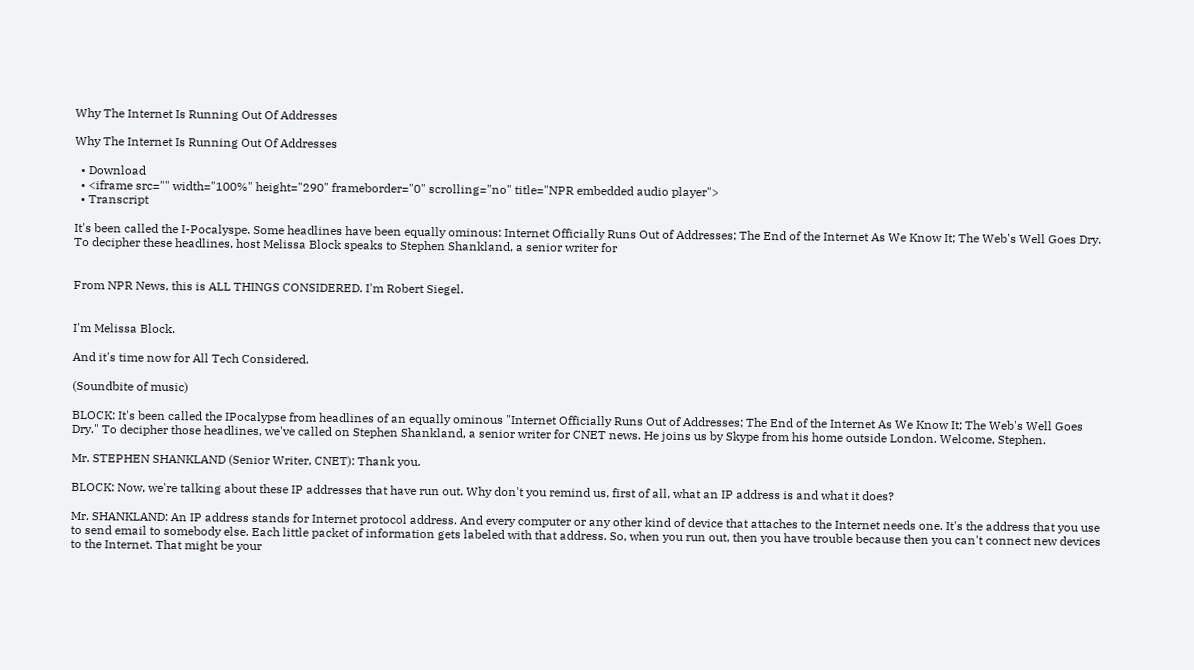Why The Internet Is Running Out Of Addresses

Why The Internet Is Running Out Of Addresses

  • Download
  • <iframe src="" width="100%" height="290" frameborder="0" scrolling="no" title="NPR embedded audio player">
  • Transcript

It's been called the I-Pocalyspe. Some headlines have been equally ominous: Internet Officially Runs Out of Addresses; The End of the Internet As We Know It; The Web's Well Goes Dry. To decipher these headlines, host Melissa Block speaks to Stephen Shankland, a senior writer for


From NPR News, this is ALL THINGS CONSIDERED. I'm Robert Siegel.


I'm Melissa Block.

And it's time now for All Tech Considered.

(Soundbite of music)

BLOCK: It's been called the IPocalypse from headlines of an equally ominous "Internet Officially Runs Out of Addresses; The End of the Internet As We Know It; The Web's Well Goes Dry." To decipher those headlines, we've called on Stephen Shankland, a senior writer for CNET news. He joins us by Skype from his home outside London. Welcome, Stephen.

Mr. STEPHEN SHANKLAND (Senior Writer, CNET): Thank you.

BLOCK: Now, we're talking about these IP addresses that have run out. Why don't you remind us, first of all, what an IP address is and what it does?

Mr. SHANKLAND: An IP address stands for Internet protocol address. And every computer or any other kind of device that attaches to the Internet needs one. It's the address that you use to send email to somebody else. Each little packet of information gets labeled with that address. So, when you run out, then you have trouble because then you can't connect new devices to the Internet. That might be your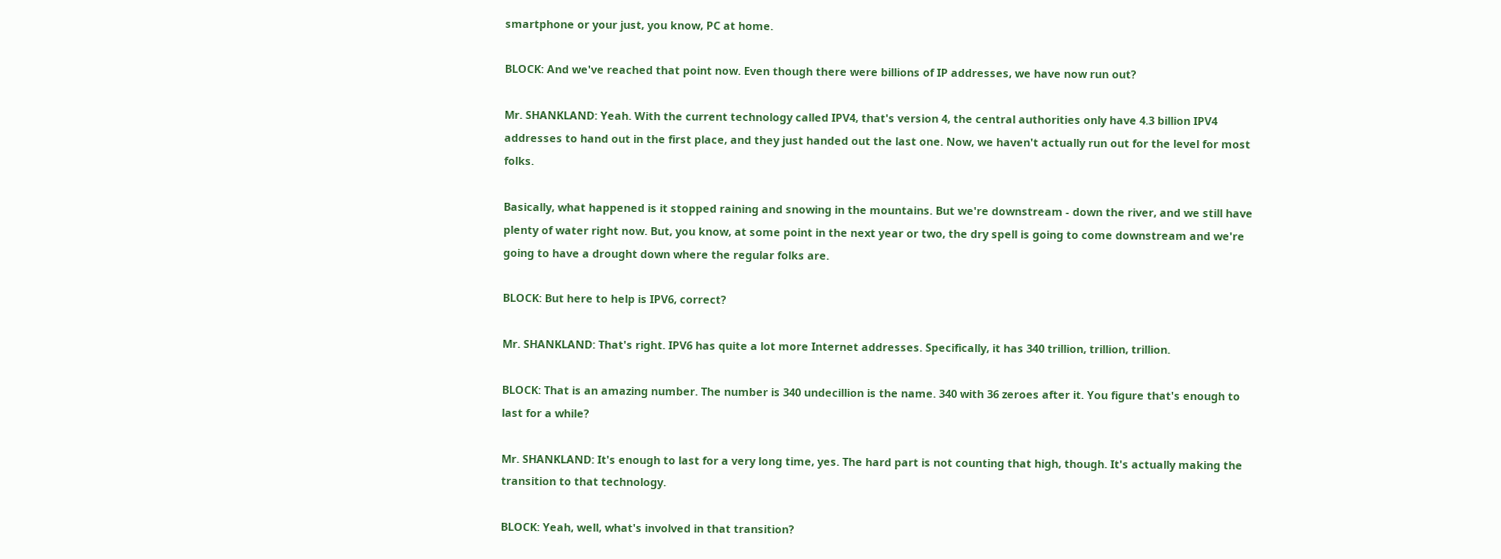smartphone or your just, you know, PC at home.

BLOCK: And we've reached that point now. Even though there were billions of IP addresses, we have now run out?

Mr. SHANKLAND: Yeah. With the current technology called IPV4, that's version 4, the central authorities only have 4.3 billion IPV4 addresses to hand out in the first place, and they just handed out the last one. Now, we haven't actually run out for the level for most folks.

Basically, what happened is it stopped raining and snowing in the mountains. But we're downstream - down the river, and we still have plenty of water right now. But, you know, at some point in the next year or two, the dry spell is going to come downstream and we're going to have a drought down where the regular folks are.

BLOCK: But here to help is IPV6, correct?

Mr. SHANKLAND: That's right. IPV6 has quite a lot more Internet addresses. Specifically, it has 340 trillion, trillion, trillion.

BLOCK: That is an amazing number. The number is 340 undecillion is the name. 340 with 36 zeroes after it. You figure that's enough to last for a while?

Mr. SHANKLAND: It's enough to last for a very long time, yes. The hard part is not counting that high, though. It's actually making the transition to that technology.

BLOCK: Yeah, well, what's involved in that transition?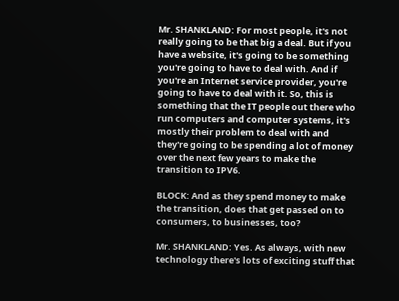Mr. SHANKLAND: For most people, it's not really going to be that big a deal. But if you have a website, it's going to be something you're going to have to deal with. And if you're an Internet service provider, you're going to have to deal with it. So, this is something that the IT people out there who run computers and computer systems, it's mostly their problem to deal with and they're going to be spending a lot of money over the next few years to make the transition to IPV6.

BLOCK: And as they spend money to make the transition, does that get passed on to consumers, to businesses, too?

Mr. SHANKLAND: Yes. As always, with new technology there's lots of exciting stuff that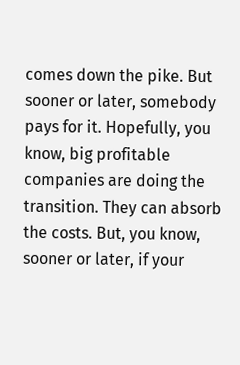comes down the pike. But sooner or later, somebody pays for it. Hopefully, you know, big profitable companies are doing the transition. They can absorb the costs. But, you know, sooner or later, if your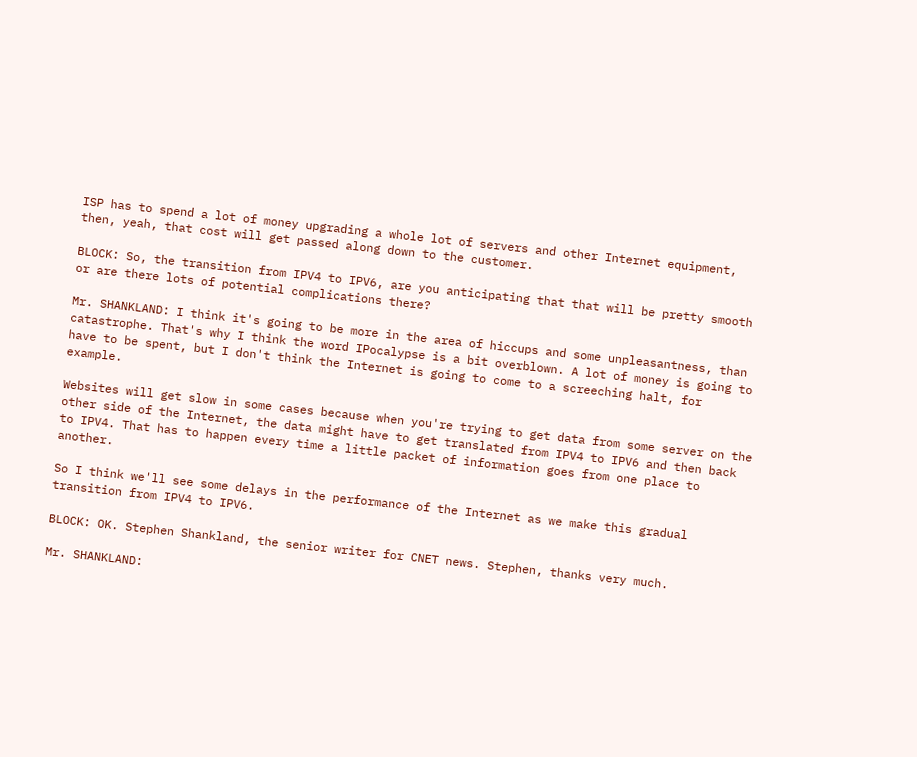ISP has to spend a lot of money upgrading a whole lot of servers and other Internet equipment, then, yeah, that cost will get passed along down to the customer.

BLOCK: So, the transition from IPV4 to IPV6, are you anticipating that that will be pretty smooth or are there lots of potential complications there?

Mr. SHANKLAND: I think it's going to be more in the area of hiccups and some unpleasantness, than catastrophe. That's why I think the word IPocalypse is a bit overblown. A lot of money is going to have to be spent, but I don't think the Internet is going to come to a screeching halt, for example.

Websites will get slow in some cases because when you're trying to get data from some server on the other side of the Internet, the data might have to get translated from IPV4 to IPV6 and then back to IPV4. That has to happen every time a little packet of information goes from one place to another.

So I think we'll see some delays in the performance of the Internet as we make this gradual transition from IPV4 to IPV6.

BLOCK: OK. Stephen Shankland, the senior writer for CNET news. Stephen, thanks very much.

Mr. SHANKLAND: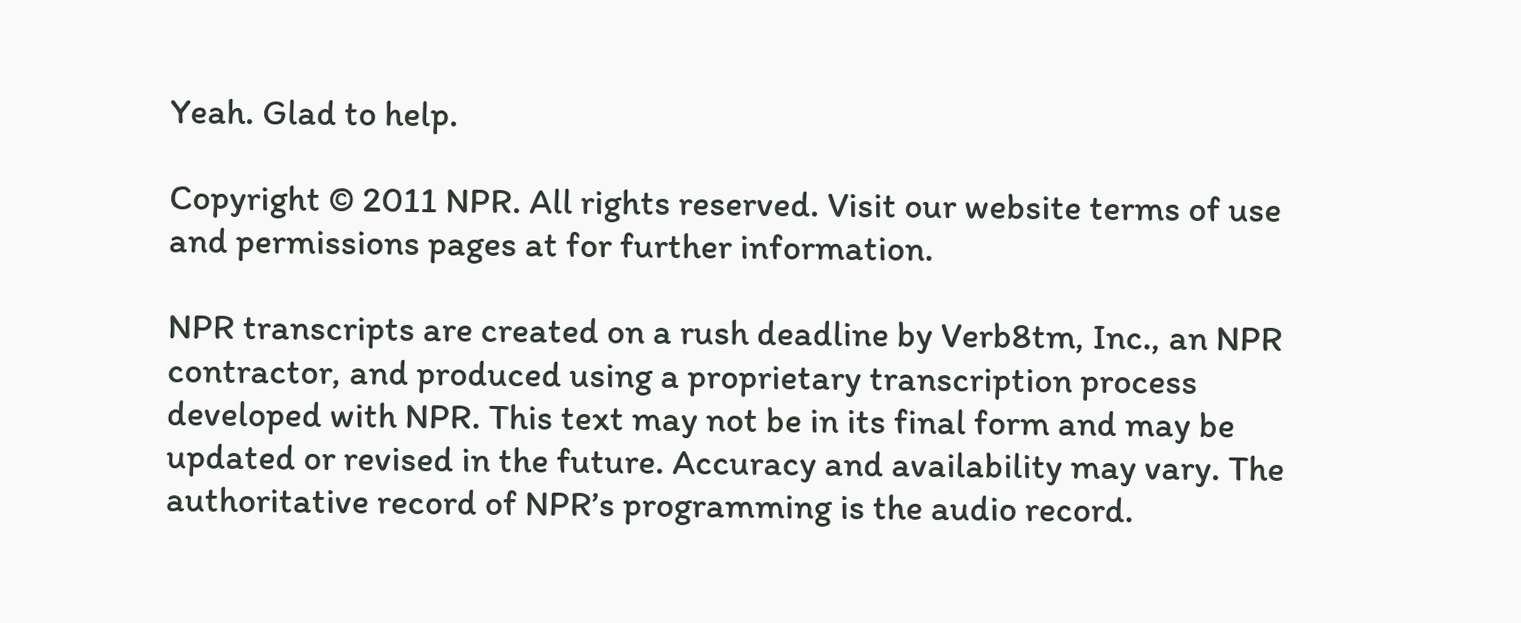Yeah. Glad to help.

Copyright © 2011 NPR. All rights reserved. Visit our website terms of use and permissions pages at for further information.

NPR transcripts are created on a rush deadline by Verb8tm, Inc., an NPR contractor, and produced using a proprietary transcription process developed with NPR. This text may not be in its final form and may be updated or revised in the future. Accuracy and availability may vary. The authoritative record of NPR’s programming is the audio record.